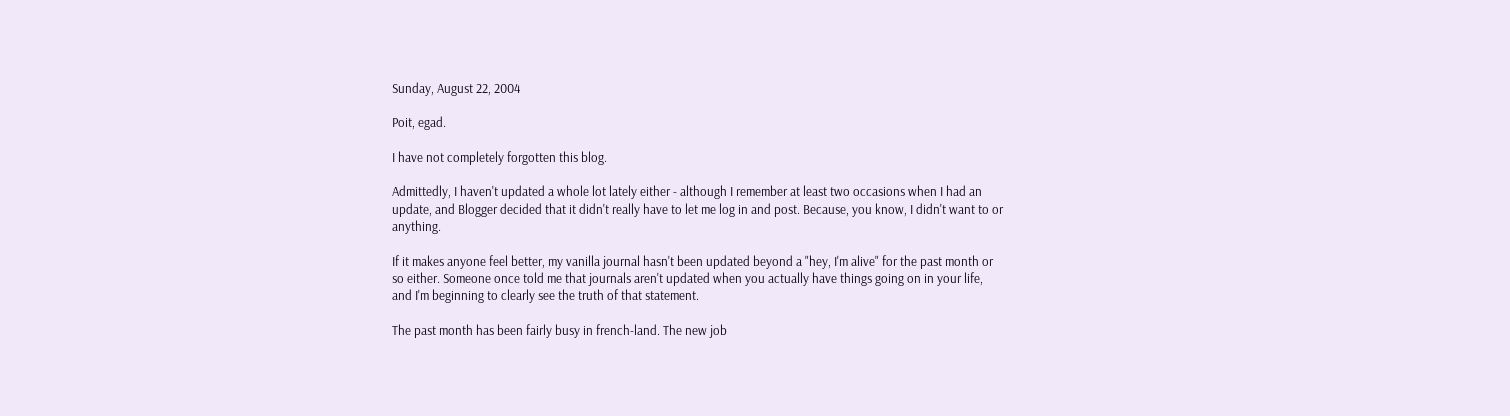Sunday, August 22, 2004

Poit, egad.

I have not completely forgotten this blog.

Admittedly, I haven't updated a whole lot lately either - although I remember at least two occasions when I had an update, and Blogger decided that it didn't really have to let me log in and post. Because, you know, I didn't want to or anything.

If it makes anyone feel better, my vanilla journal hasn't been updated beyond a "hey, I'm alive" for the past month or so either. Someone once told me that journals aren't updated when you actually have things going on in your life, and I'm beginning to clearly see the truth of that statement.

The past month has been fairly busy in french-land. The new job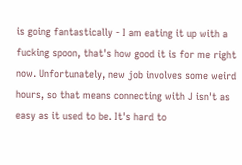is going fantastically - I am eating it up with a fucking spoon, that's how good it is for me right now. Unfortunately, new job involves some weird hours, so that means connecting with J isn't as easy as it used to be. It's hard to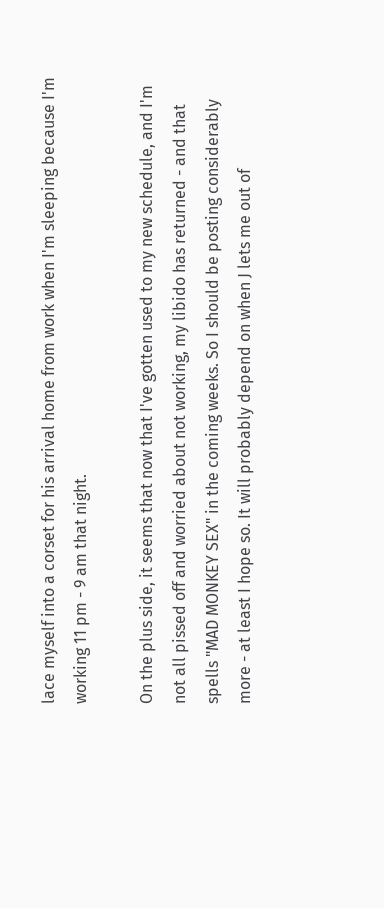lace myself into a corset for his arrival home from work when I'm sleeping because I'm working 11 pm - 9 am that night.

On the plus side, it seems that now that I've gotten used to my new schedule, and I'm not all pissed off and worried about not working, my libido has returned - and that spells "MAD MONKEY SEX" in the coming weeks. So I should be posting considerably more - at least I hope so. It will probably depend on when J lets me out of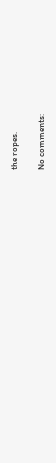the ropes.

No comments: